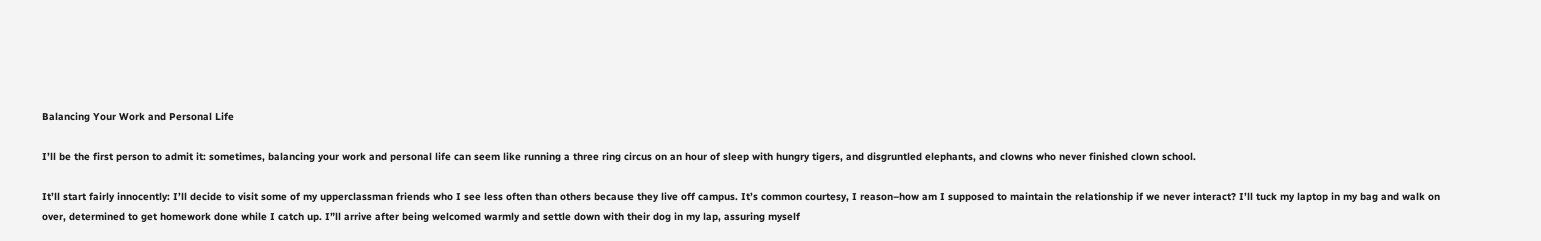Balancing Your Work and Personal Life

I’ll be the first person to admit it: sometimes, balancing your work and personal life can seem like running a three ring circus on an hour of sleep with hungry tigers, and disgruntled elephants, and clowns who never finished clown school.

It’ll start fairly innocently: I’ll decide to visit some of my upperclassman friends who I see less often than others because they live off campus. It’s common courtesy, I reason–how am I supposed to maintain the relationship if we never interact? I’ll tuck my laptop in my bag and walk on over, determined to get homework done while I catch up. I”ll arrive after being welcomed warmly and settle down with their dog in my lap, assuring myself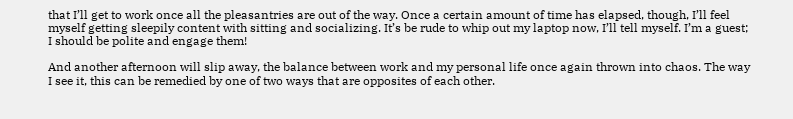that I’ll get to work once all the pleasantries are out of the way. Once a certain amount of time has elapsed, though, I’ll feel myself getting sleepily content with sitting and socializing. It’s be rude to whip out my laptop now, I’ll tell myself. I’m a guest; I should be polite and engage them!

And another afternoon will slip away, the balance between work and my personal life once again thrown into chaos. The way I see it, this can be remedied by one of two ways that are opposites of each other.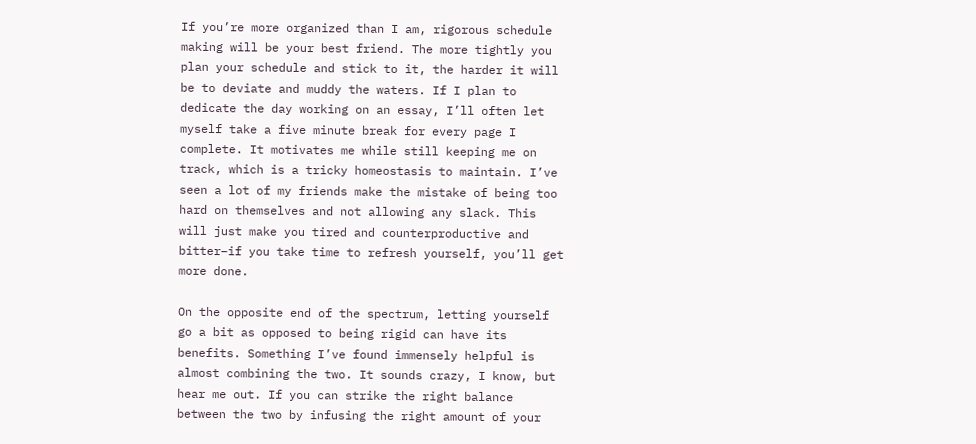If you’re more organized than I am, rigorous schedule making will be your best friend. The more tightly you plan your schedule and stick to it, the harder it will be to deviate and muddy the waters. If I plan to dedicate the day working on an essay, I’ll often let myself take a five minute break for every page I complete. It motivates me while still keeping me on track, which is a tricky homeostasis to maintain. I’ve seen a lot of my friends make the mistake of being too hard on themselves and not allowing any slack. This will just make you tired and counterproductive and bitter–if you take time to refresh yourself, you’ll get more done.

On the opposite end of the spectrum, letting yourself go a bit as opposed to being rigid can have its benefits. Something I’ve found immensely helpful is almost combining the two. It sounds crazy, I know, but hear me out. If you can strike the right balance between the two by infusing the right amount of your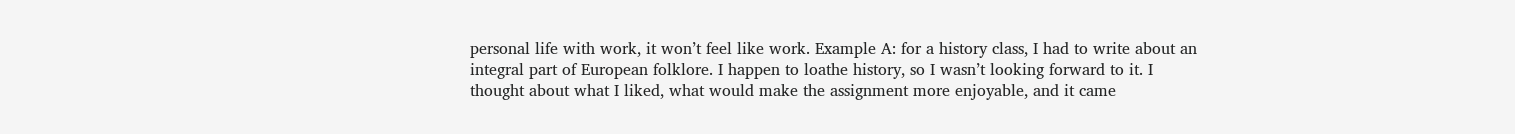personal life with work, it won’t feel like work. Example A: for a history class, I had to write about an integral part of European folklore. I happen to loathe history, so I wasn’t looking forward to it. I thought about what I liked, what would make the assignment more enjoyable, and it came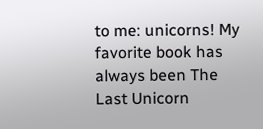to me: unicorns! My favorite book has always been The Last Unicorn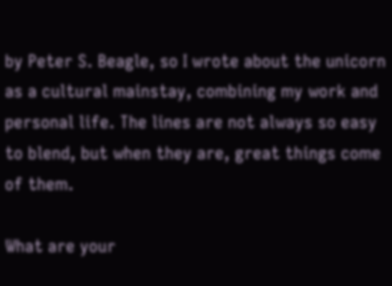by Peter S. Beagle, so I wrote about the unicorn as a cultural mainstay, combining my work and personal life. The lines are not always so easy to blend, but when they are, great things come of them.

What are your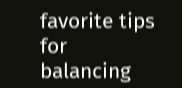favorite tips for balancing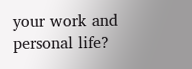your work and personal life?